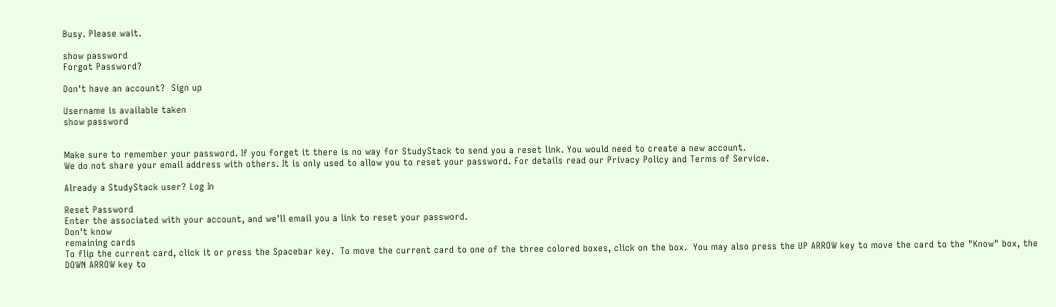Busy. Please wait.

show password
Forgot Password?

Don't have an account?  Sign up

Username is available taken
show password


Make sure to remember your password. If you forget it there is no way for StudyStack to send you a reset link. You would need to create a new account.
We do not share your email address with others. It is only used to allow you to reset your password. For details read our Privacy Policy and Terms of Service.

Already a StudyStack user? Log In

Reset Password
Enter the associated with your account, and we'll email you a link to reset your password.
Don't know
remaining cards
To flip the current card, click it or press the Spacebar key.  To move the current card to one of the three colored boxes, click on the box.  You may also press the UP ARROW key to move the card to the "Know" box, the DOWN ARROW key to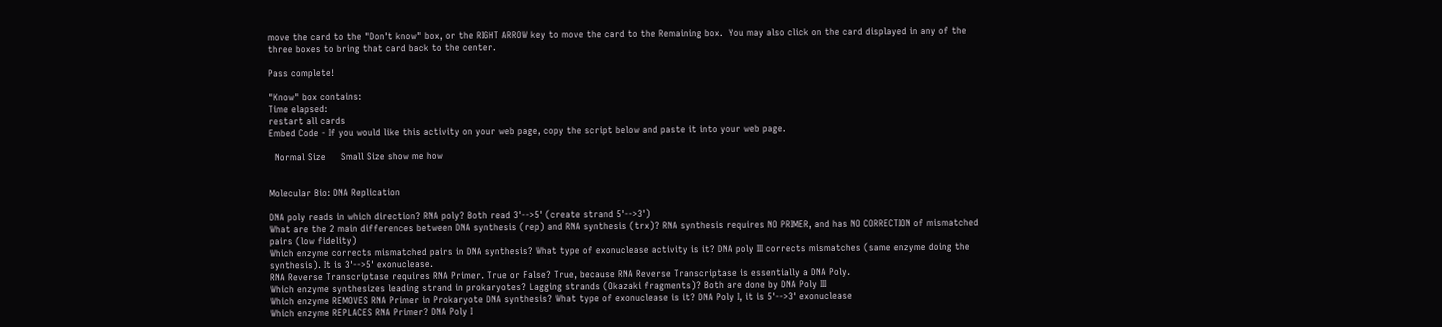move the card to the "Don't know" box, or the RIGHT ARROW key to move the card to the Remaining box.  You may also click on the card displayed in any of the three boxes to bring that card back to the center.

Pass complete!

"Know" box contains:
Time elapsed:
restart all cards
Embed Code - If you would like this activity on your web page, copy the script below and paste it into your web page.

  Normal Size     Small Size show me how


Molecular Bio: DNA Replication

DNA poly reads in which direction? RNA poly? Both read 3'-->5' (create strand 5'-->3')
What are the 2 main differences between DNA synthesis (rep) and RNA synthesis (trx)? RNA synthesis requires NO PRIMER, and has NO CORRECTION of mismatched pairs (low fidelity)
Which enzyme corrects mismatched pairs in DNA synthesis? What type of exonuclease activity is it? DNA poly III corrects mismatches (same enzyme doing the synthesis). It is 3'-->5' exonuclease.
RNA Reverse Transcriptase requires RNA Primer. True or False? True, because RNA Reverse Transcriptase is essentially a DNA Poly.
Which enzyme synthesizes leading strand in prokaryotes? Lagging strands (Okazaki fragments)? Both are done by DNA Poly III
Which enzyme REMOVES RNA Primer in Prokaryote DNA synthesis? What type of exonuclease is it? DNA Poly I, it is 5'-->3' exonuclease
Which enzyme REPLACES RNA Primer? DNA Poly I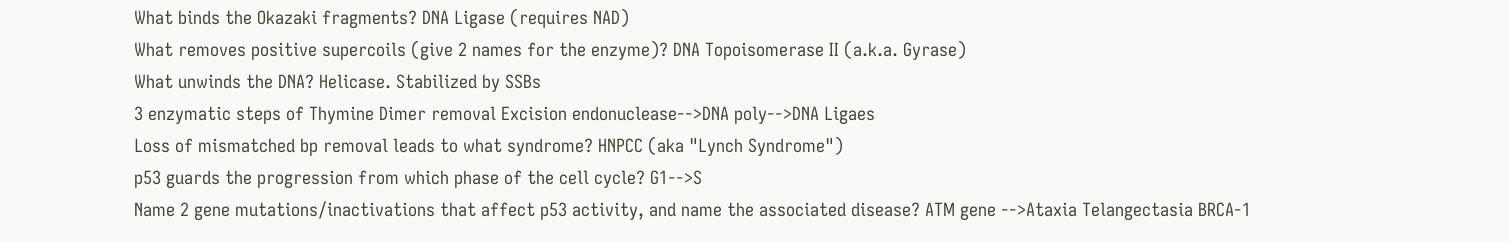What binds the Okazaki fragments? DNA Ligase (requires NAD)
What removes positive supercoils (give 2 names for the enzyme)? DNA Topoisomerase II (a.k.a. Gyrase)
What unwinds the DNA? Helicase. Stabilized by SSBs
3 enzymatic steps of Thymine Dimer removal Excision endonuclease-->DNA poly-->DNA Ligaes
Loss of mismatched bp removal leads to what syndrome? HNPCC (aka "Lynch Syndrome")
p53 guards the progression from which phase of the cell cycle? G1-->S
Name 2 gene mutations/inactivations that affect p53 activity, and name the associated disease? ATM gene -->Ataxia Telangectasia BRCA-1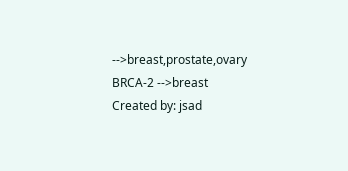-->breast,prostate,ovary BRCA-2 -->breast
Created by: jsad